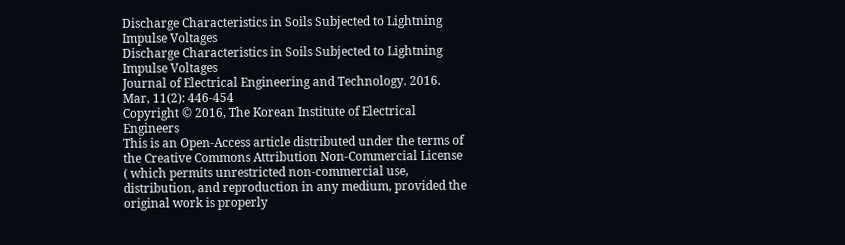Discharge Characteristics in Soils Subjected to Lightning Impulse Voltages
Discharge Characteristics in Soils Subjected to Lightning Impulse Voltages
Journal of Electrical Engineering and Technology. 2016. Mar, 11(2): 446-454
Copyright © 2016, The Korean Institute of Electrical Engineers
This is an Open-Access article distributed under the terms of the Creative Commons Attribution Non-Commercial License ( which permits unrestricted non-commercial use, distribution, and reproduction in any medium, provided the original work is properly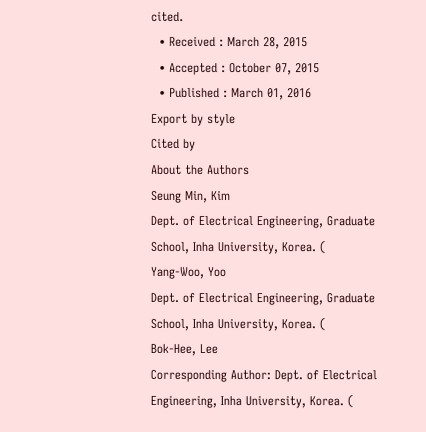cited.
  • Received : March 28, 2015
  • Accepted : October 07, 2015
  • Published : March 01, 2016
Export by style
Cited by
About the Authors
Seung Min, Kim
Dept. of Electrical Engineering, Graduate School, Inha University, Korea. (
Yang-Woo, Yoo
Dept. of Electrical Engineering, Graduate School, Inha University, Korea. (
Bok-Hee, Lee
Corresponding Author: Dept. of Electrical Engineering, Inha University, Korea. (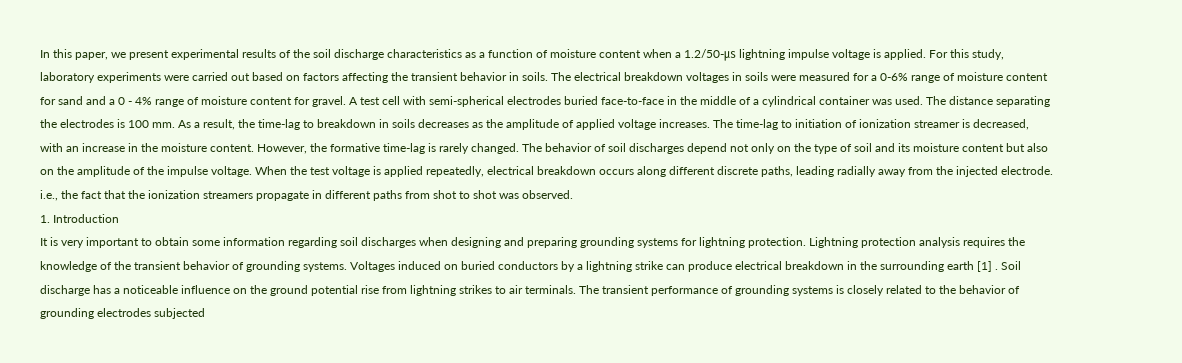In this paper, we present experimental results of the soil discharge characteristics as a function of moisture content when a 1.2/50-㎲ lightning impulse voltage is applied. For this study, laboratory experiments were carried out based on factors affecting the transient behavior in soils. The electrical breakdown voltages in soils were measured for a 0-6% range of moisture content for sand and a 0 - 4% range of moisture content for gravel. A test cell with semi-spherical electrodes buried face-to-face in the middle of a cylindrical container was used. The distance separating the electrodes is 100 mm. As a result, the time-lag to breakdown in soils decreases as the amplitude of applied voltage increases. The time-lag to initiation of ionization streamer is decreased, with an increase in the moisture content. However, the formative time-lag is rarely changed. The behavior of soil discharges depend not only on the type of soil and its moisture content but also on the amplitude of the impulse voltage. When the test voltage is applied repeatedly, electrical breakdown occurs along different discrete paths, leading radially away from the injected electrode. i.e., the fact that the ionization streamers propagate in different paths from shot to shot was observed.
1. Introduction
It is very important to obtain some information regarding soil discharges when designing and preparing grounding systems for lightning protection. Lightning protection analysis requires the knowledge of the transient behavior of grounding systems. Voltages induced on buried conductors by a lightning strike can produce electrical breakdown in the surrounding earth [1] . Soil discharge has a noticeable influence on the ground potential rise from lightning strikes to air terminals. The transient performance of grounding systems is closely related to the behavior of grounding electrodes subjected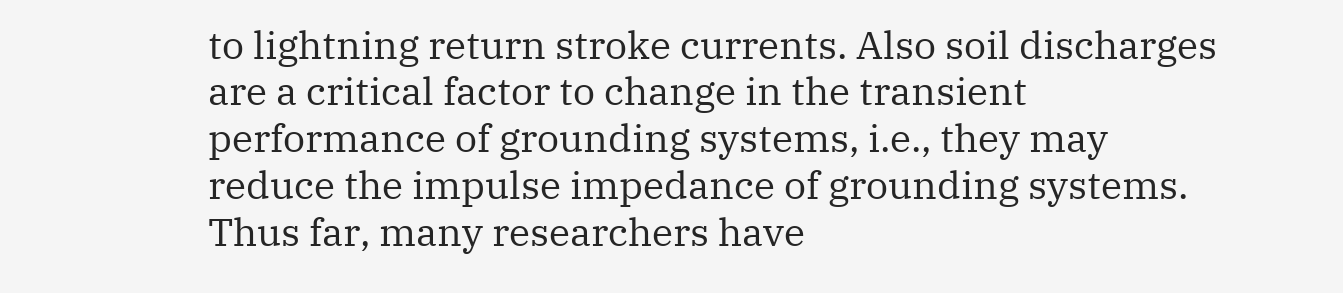to lightning return stroke currents. Also soil discharges are a critical factor to change in the transient performance of grounding systems, i.e., they may reduce the impulse impedance of grounding systems. Thus far, many researchers have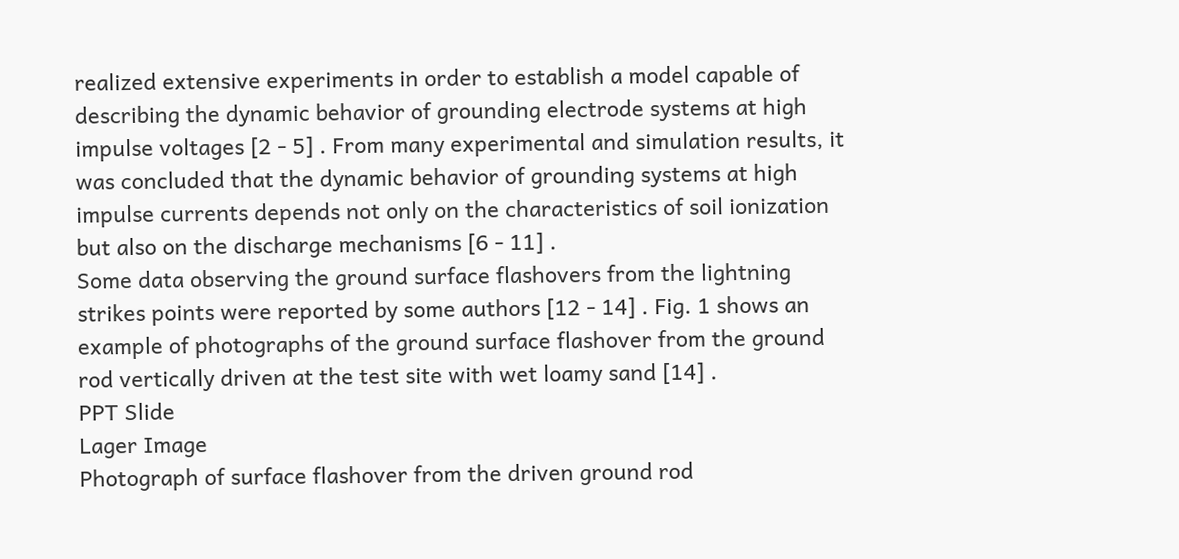realized extensive experiments in order to establish a model capable of describing the dynamic behavior of grounding electrode systems at high impulse voltages [2 - 5] . From many experimental and simulation results, it was concluded that the dynamic behavior of grounding systems at high impulse currents depends not only on the characteristics of soil ionization but also on the discharge mechanisms [6 - 11] .
Some data observing the ground surface flashovers from the lightning strikes points were reported by some authors [12 - 14] . Fig. 1 shows an example of photographs of the ground surface flashover from the ground rod vertically driven at the test site with wet loamy sand [14] .
PPT Slide
Lager Image
Photograph of surface flashover from the driven ground rod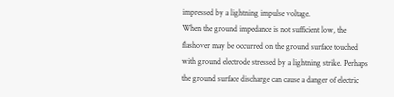impressed by a lightning impulse voltage.
When the ground impedance is not sufficient low, the flashover may be occurred on the ground surface touched with ground electrode stressed by a lightning strike. Perhaps the ground surface discharge can cause a danger of electric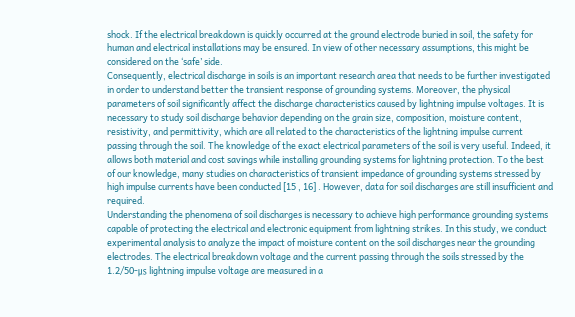shock. If the electrical breakdown is quickly occurred at the ground electrode buried in soil, the safety for human and electrical installations may be ensured. In view of other necessary assumptions, this might be considered on the ‘safe’ side.
Consequently, electrical discharge in soils is an important research area that needs to be further investigated in order to understand better the transient response of grounding systems. Moreover, the physical parameters of soil significantly affect the discharge characteristics caused by lightning impulse voltages. It is necessary to study soil discharge behavior depending on the grain size, composition, moisture content, resistivity, and permittivity, which are all related to the characteristics of the lightning impulse current passing through the soil. The knowledge of the exact electrical parameters of the soil is very useful. Indeed, it allows both material and cost savings while installing grounding systems for lightning protection. To the best of our knowledge, many studies on characteristics of transient impedance of grounding systems stressed by high impulse currents have been conducted [15 , 16] . However, data for soil discharges are still insufficient and required.
Understanding the phenomena of soil discharges is necessary to achieve high performance grounding systems capable of protecting the electrical and electronic equipment from lightning strikes. In this study, we conduct experimental analysis to analyze the impact of moisture content on the soil discharges near the grounding electrodes. The electrical breakdown voltage and the current passing through the soils stressed by the 1.2/50-㎲ lightning impulse voltage are measured in a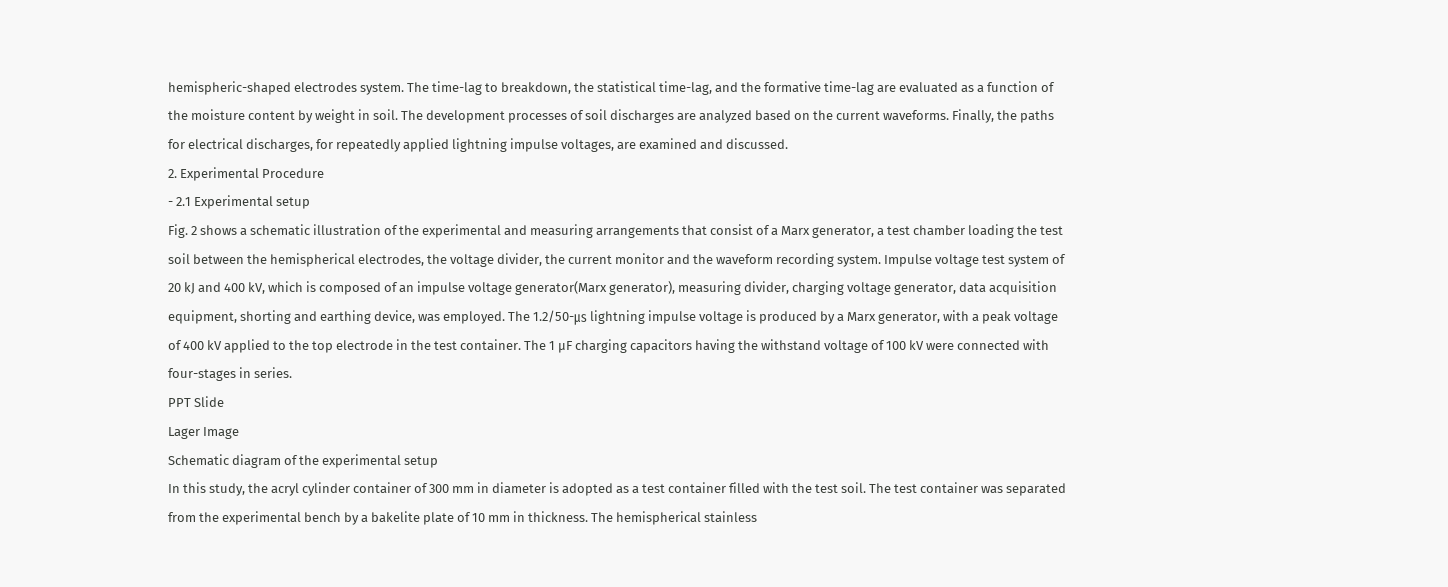hemispheric-shaped electrodes system. The time-lag to breakdown, the statistical time-lag, and the formative time-lag are evaluated as a function of the moisture content by weight in soil. The development processes of soil discharges are analyzed based on the current waveforms. Finally, the paths for electrical discharges, for repeatedly applied lightning impulse voltages, are examined and discussed.
2. Experimental Procedure
- 2.1 Experimental setup
Fig. 2 shows a schematic illustration of the experimental and measuring arrangements that consist of a Marx generator, a test chamber loading the test soil between the hemispherical electrodes, the voltage divider, the current monitor and the waveform recording system. Impulse voltage test system of 20 kJ and 400 kV, which is composed of an impulse voltage generator(Marx generator), measuring divider, charging voltage generator, data acquisition equipment, shorting and earthing device, was employed. The 1.2/50-㎲ lightning impulse voltage is produced by a Marx generator, with a peak voltage of 400 kV applied to the top electrode in the test container. The 1 µF charging capacitors having the withstand voltage of 100 kV were connected with four-stages in series.
PPT Slide
Lager Image
Schematic diagram of the experimental setup
In this study, the acryl cylinder container of 300 mm in diameter is adopted as a test container filled with the test soil. The test container was separated from the experimental bench by a bakelite plate of 10 mm in thickness. The hemispherical stainless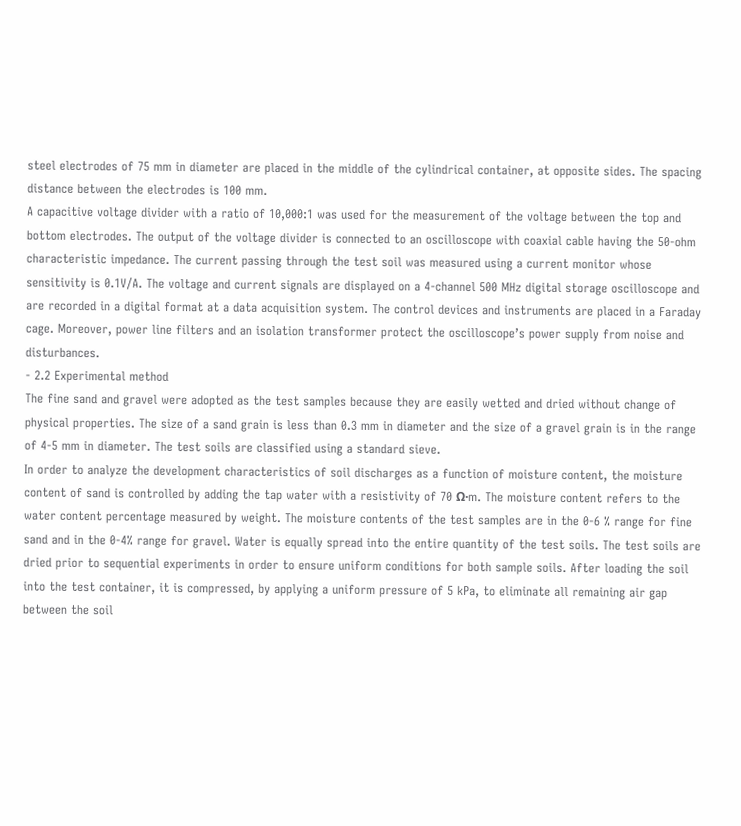steel electrodes of 75 mm in diameter are placed in the middle of the cylindrical container, at opposite sides. The spacing distance between the electrodes is 100 mm.
A capacitive voltage divider with a ratio of 10,000:1 was used for the measurement of the voltage between the top and bottom electrodes. The output of the voltage divider is connected to an oscilloscope with coaxial cable having the 50-ohm characteristic impedance. The current passing through the test soil was measured using a current monitor whose sensitivity is 0.1V/A. The voltage and current signals are displayed on a 4-channel 500 MHz digital storage oscilloscope and are recorded in a digital format at a data acquisition system. The control devices and instruments are placed in a Faraday cage. Moreover, power line filters and an isolation transformer protect the oscilloscope’s power supply from noise and disturbances.
- 2.2 Experimental method
The fine sand and gravel were adopted as the test samples because they are easily wetted and dried without change of physical properties. The size of a sand grain is less than 0.3 mm in diameter and the size of a gravel grain is in the range of 4-5 mm in diameter. The test soils are classified using a standard sieve.
In order to analyze the development characteristics of soil discharges as a function of moisture content, the moisture content of sand is controlled by adding the tap water with a resistivity of 70 Ω·m. The moisture content refers to the water content percentage measured by weight. The moisture contents of the test samples are in the 0-6 % range for fine sand and in the 0-4% range for gravel. Water is equally spread into the entire quantity of the test soils. The test soils are dried prior to sequential experiments in order to ensure uniform conditions for both sample soils. After loading the soil into the test container, it is compressed, by applying a uniform pressure of 5 kPa, to eliminate all remaining air gap between the soil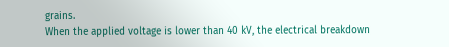grains.
When the applied voltage is lower than 40 kV, the electrical breakdown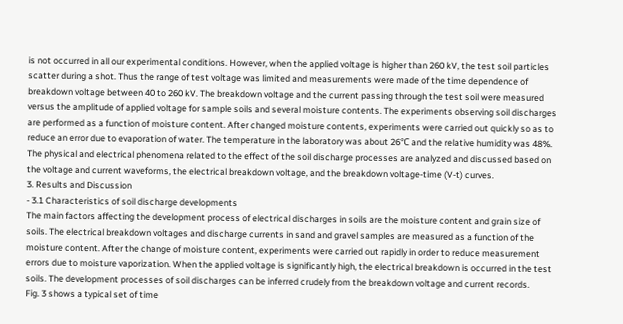is not occurred in all our experimental conditions. However, when the applied voltage is higher than 260 kV, the test soil particles scatter during a shot. Thus the range of test voltage was limited and measurements were made of the time dependence of breakdown voltage between 40 to 260 kV. The breakdown voltage and the current passing through the test soil were measured versus the amplitude of applied voltage for sample soils and several moisture contents. The experiments observing soil discharges are performed as a function of moisture content. After changed moisture contents, experiments were carried out quickly so as to reduce an error due to evaporation of water. The temperature in the laboratory was about 26℃ and the relative humidity was 48%. The physical and electrical phenomena related to the effect of the soil discharge processes are analyzed and discussed based on the voltage and current waveforms, the electrical breakdown voltage, and the breakdown voltage-time (V-t) curves.
3. Results and Discussion
- 3.1 Characteristics of soil discharge developments
The main factors affecting the development process of electrical discharges in soils are the moisture content and grain size of soils. The electrical breakdown voltages and discharge currents in sand and gravel samples are measured as a function of the moisture content. After the change of moisture content, experiments were carried out rapidly in order to reduce measurement errors due to moisture vaporization. When the applied voltage is significantly high, the electrical breakdown is occurred in the test soils. The development processes of soil discharges can be inferred crudely from the breakdown voltage and current records.
Fig. 3 shows a typical set of time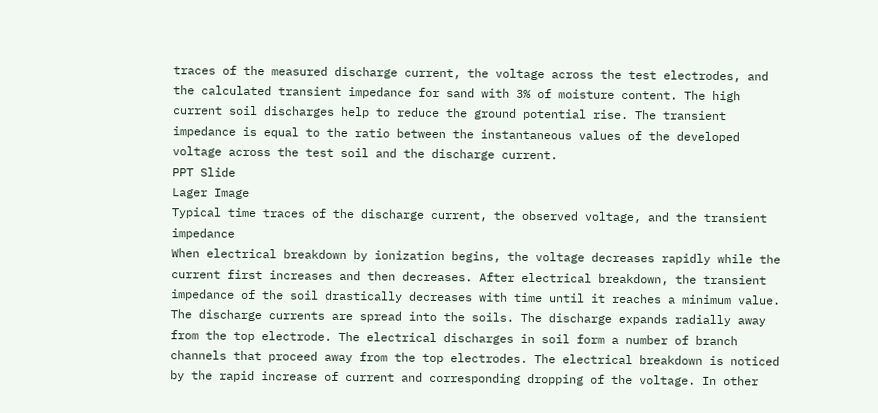traces of the measured discharge current, the voltage across the test electrodes, and the calculated transient impedance for sand with 3% of moisture content. The high current soil discharges help to reduce the ground potential rise. The transient impedance is equal to the ratio between the instantaneous values of the developed voltage across the test soil and the discharge current.
PPT Slide
Lager Image
Typical time traces of the discharge current, the observed voltage, and the transient impedance
When electrical breakdown by ionization begins, the voltage decreases rapidly while the current first increases and then decreases. After electrical breakdown, the transient impedance of the soil drastically decreases with time until it reaches a minimum value.
The discharge currents are spread into the soils. The discharge expands radially away from the top electrode. The electrical discharges in soil form a number of branch channels that proceed away from the top electrodes. The electrical breakdown is noticed by the rapid increase of current and corresponding dropping of the voltage. In other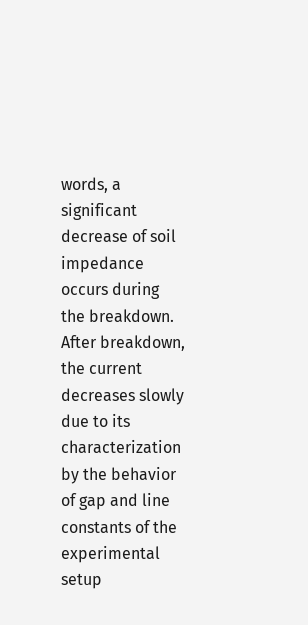words, a significant decrease of soil impedance occurs during the breakdown.
After breakdown, the current decreases slowly due to its characterization by the behavior of gap and line constants of the experimental setup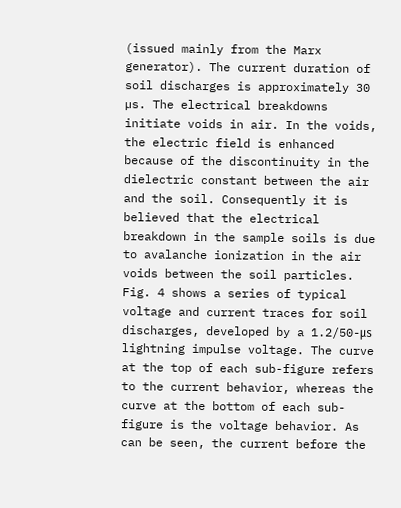(issued mainly from the Marx generator). The current duration of soil discharges is approximately 30 µs. The electrical breakdowns initiate voids in air. In the voids, the electric field is enhanced because of the discontinuity in the dielectric constant between the air and the soil. Consequently it is believed that the electrical breakdown in the sample soils is due to avalanche ionization in the air voids between the soil particles.
Fig. 4 shows a series of typical voltage and current traces for soil discharges, developed by a 1.2/50-㎲ lightning impulse voltage. The curve at the top of each sub-figure refers to the current behavior, whereas the curve at the bottom of each sub-figure is the voltage behavior. As can be seen, the current before the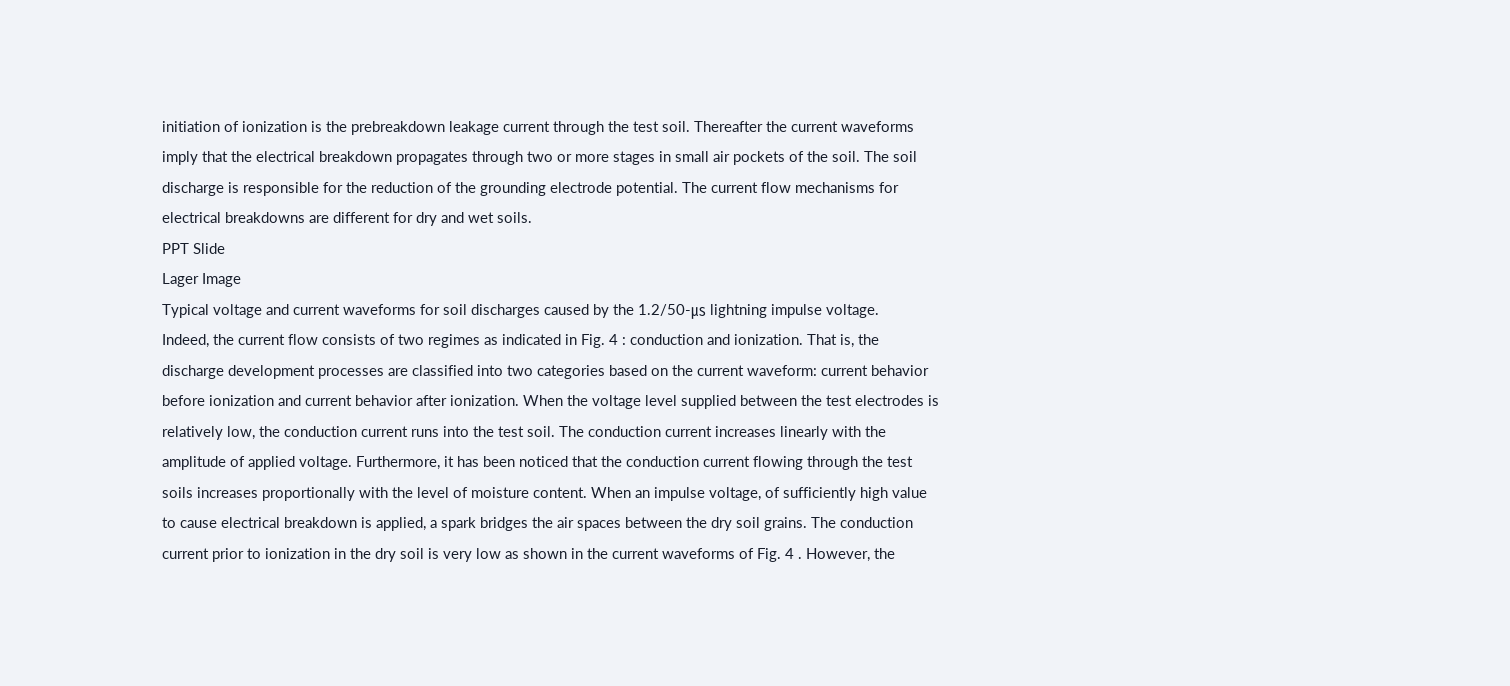initiation of ionization is the prebreakdown leakage current through the test soil. Thereafter the current waveforms imply that the electrical breakdown propagates through two or more stages in small air pockets of the soil. The soil discharge is responsible for the reduction of the grounding electrode potential. The current flow mechanisms for electrical breakdowns are different for dry and wet soils.
PPT Slide
Lager Image
Typical voltage and current waveforms for soil discharges caused by the 1.2/50-㎲ lightning impulse voltage.
Indeed, the current flow consists of two regimes as indicated in Fig. 4 : conduction and ionization. That is, the discharge development processes are classified into two categories based on the current waveform: current behavior before ionization and current behavior after ionization. When the voltage level supplied between the test electrodes is relatively low, the conduction current runs into the test soil. The conduction current increases linearly with the amplitude of applied voltage. Furthermore, it has been noticed that the conduction current flowing through the test soils increases proportionally with the level of moisture content. When an impulse voltage, of sufficiently high value to cause electrical breakdown is applied, a spark bridges the air spaces between the dry soil grains. The conduction current prior to ionization in the dry soil is very low as shown in the current waveforms of Fig. 4 . However, the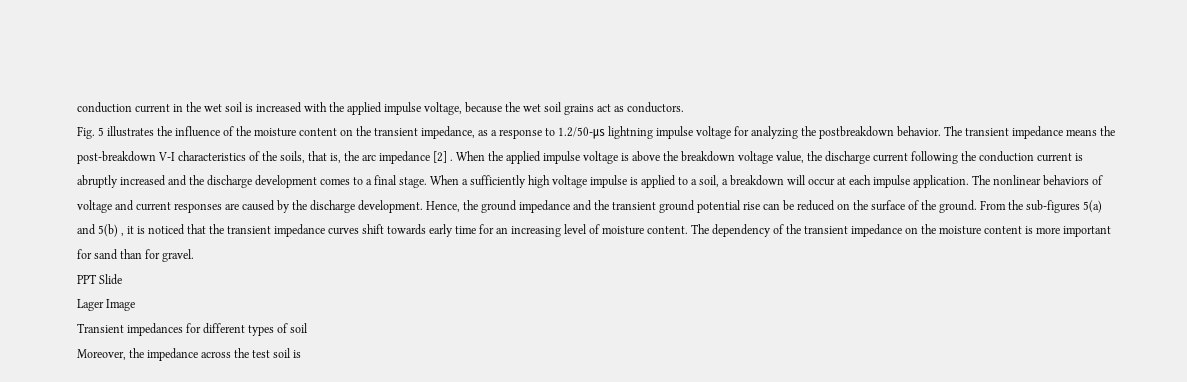conduction current in the wet soil is increased with the applied impulse voltage, because the wet soil grains act as conductors.
Fig. 5 illustrates the influence of the moisture content on the transient impedance, as a response to 1.2/50-㎲ lightning impulse voltage for analyzing the postbreakdown behavior. The transient impedance means the post-breakdown V-I characteristics of the soils, that is, the arc impedance [2] . When the applied impulse voltage is above the breakdown voltage value, the discharge current following the conduction current is abruptly increased and the discharge development comes to a final stage. When a sufficiently high voltage impulse is applied to a soil, a breakdown will occur at each impulse application. The nonlinear behaviors of voltage and current responses are caused by the discharge development. Hence, the ground impedance and the transient ground potential rise can be reduced on the surface of the ground. From the sub-figures 5(a) and 5(b) , it is noticed that the transient impedance curves shift towards early time for an increasing level of moisture content. The dependency of the transient impedance on the moisture content is more important for sand than for gravel.
PPT Slide
Lager Image
Transient impedances for different types of soil
Moreover, the impedance across the test soil is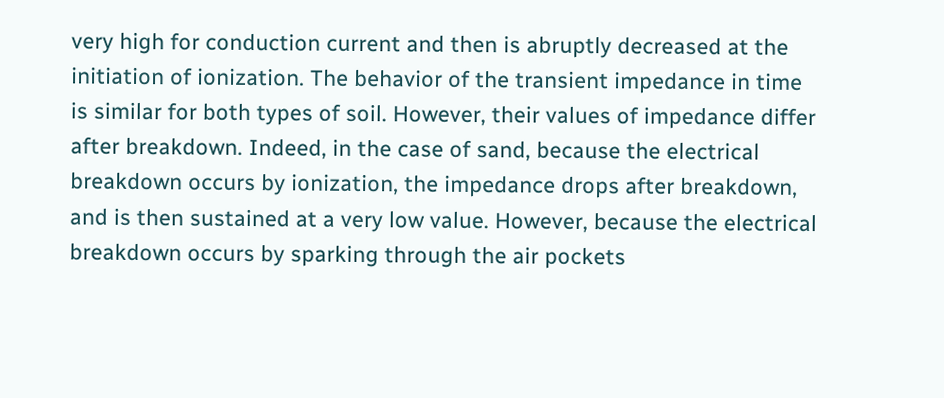very high for conduction current and then is abruptly decreased at the initiation of ionization. The behavior of the transient impedance in time is similar for both types of soil. However, their values of impedance differ after breakdown. Indeed, in the case of sand, because the electrical breakdown occurs by ionization, the impedance drops after breakdown, and is then sustained at a very low value. However, because the electrical breakdown occurs by sparking through the air pockets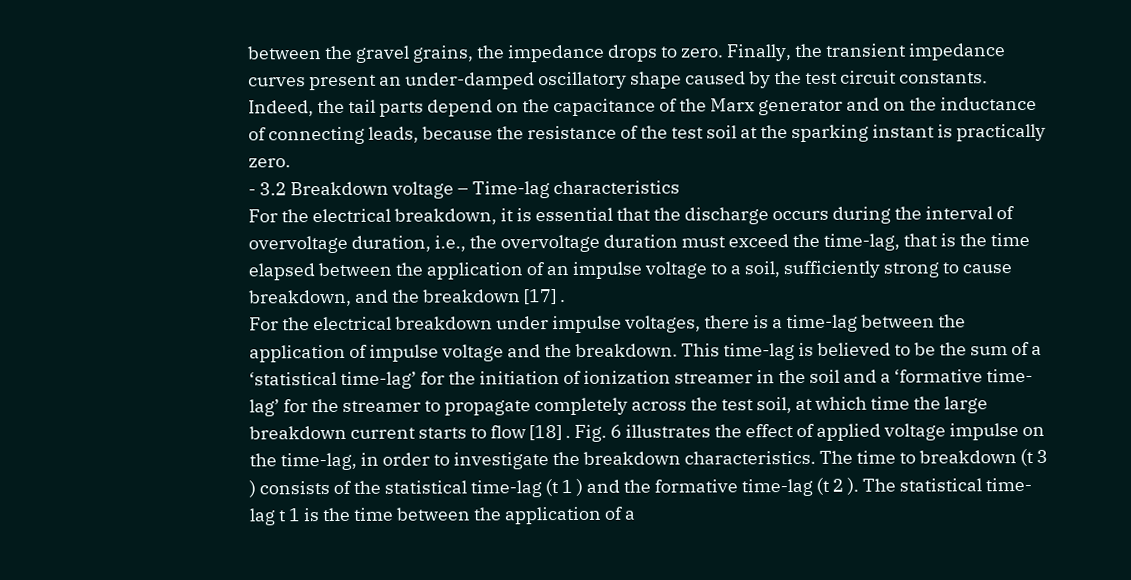between the gravel grains, the impedance drops to zero. Finally, the transient impedance curves present an under-damped oscillatory shape caused by the test circuit constants. Indeed, the tail parts depend on the capacitance of the Marx generator and on the inductance of connecting leads, because the resistance of the test soil at the sparking instant is practically zero.
- 3.2 Breakdown voltage – Time-lag characteristics
For the electrical breakdown, it is essential that the discharge occurs during the interval of overvoltage duration, i.e., the overvoltage duration must exceed the time-lag, that is the time elapsed between the application of an impulse voltage to a soil, sufficiently strong to cause breakdown, and the breakdown [17] .
For the electrical breakdown under impulse voltages, there is a time-lag between the application of impulse voltage and the breakdown. This time-lag is believed to be the sum of a ‘statistical time-lag’ for the initiation of ionization streamer in the soil and a ‘formative time-lag’ for the streamer to propagate completely across the test soil, at which time the large breakdown current starts to flow [18] . Fig. 6 illustrates the effect of applied voltage impulse on the time-lag, in order to investigate the breakdown characteristics. The time to breakdown (t 3 ) consists of the statistical time-lag (t 1 ) and the formative time-lag (t 2 ). The statistical time-lag t 1 is the time between the application of a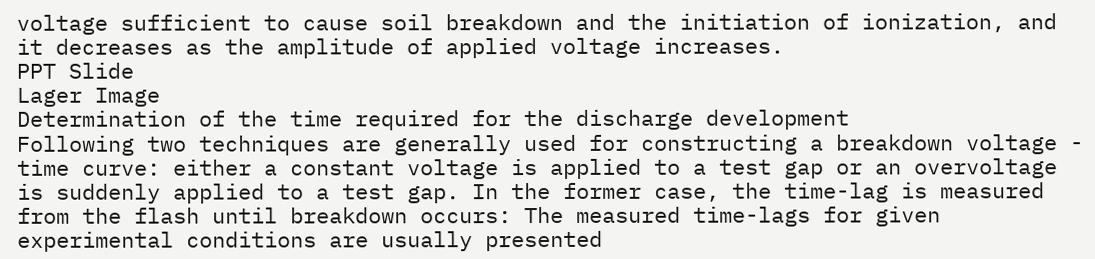voltage sufficient to cause soil breakdown and the initiation of ionization, and it decreases as the amplitude of applied voltage increases.
PPT Slide
Lager Image
Determination of the time required for the discharge development
Following two techniques are generally used for constructing a breakdown voltage - time curve: either a constant voltage is applied to a test gap or an overvoltage is suddenly applied to a test gap. In the former case, the time-lag is measured from the flash until breakdown occurs: The measured time-lags for given experimental conditions are usually presented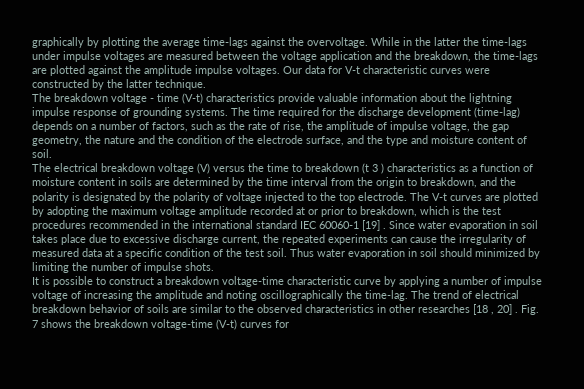graphically by plotting the average time-lags against the overvoltage. While in the latter the time-lags under impulse voltages are measured between the voltage application and the breakdown, the time-lags are plotted against the amplitude impulse voltages. Our data for V-t characteristic curves were constructed by the latter technique.
The breakdown voltage - time (V-t) characteristics provide valuable information about the lightning impulse response of grounding systems. The time required for the discharge development (time-lag) depends on a number of factors, such as the rate of rise, the amplitude of impulse voltage, the gap geometry, the nature and the condition of the electrode surface, and the type and moisture content of soil.
The electrical breakdown voltage (V) versus the time to breakdown (t 3 ) characteristics as a function of moisture content in soils are determined by the time interval from the origin to breakdown, and the polarity is designated by the polarity of voltage injected to the top electrode. The V-t curves are plotted by adopting the maximum voltage amplitude recorded at or prior to breakdown, which is the test procedures recommended in the international standard IEC 60060-1 [19] . Since water evaporation in soil takes place due to excessive discharge current, the repeated experiments can cause the irregularity of measured data at a specific condition of the test soil. Thus water evaporation in soil should minimized by limiting the number of impulse shots.
It is possible to construct a breakdown voltage-time characteristic curve by applying a number of impulse voltage of increasing the amplitude and noting oscillographically the time-lag. The trend of electrical breakdown behavior of soils are similar to the observed characteristics in other researches [18 , 20] . Fig. 7 shows the breakdown voltage-time (V-t) curves for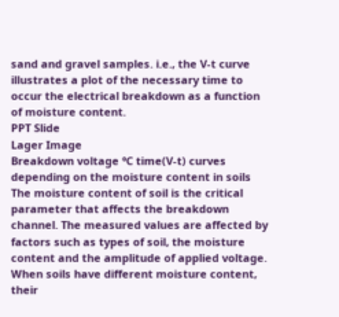sand and gravel samples. i.e., the V-t curve illustrates a plot of the necessary time to occur the electrical breakdown as a function of moisture content.
PPT Slide
Lager Image
Breakdown voltage ℃ time(V-t) curves depending on the moisture content in soils
The moisture content of soil is the critical parameter that affects the breakdown channel. The measured values are affected by factors such as types of soil, the moisture content and the amplitude of applied voltage. When soils have different moisture content, their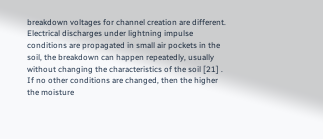breakdown voltages for channel creation are different. Electrical discharges under lightning impulse conditions are propagated in small air pockets in the soil, the breakdown can happen repeatedly, usually without changing the characteristics of the soil [21] .
If no other conditions are changed, then the higher the moisture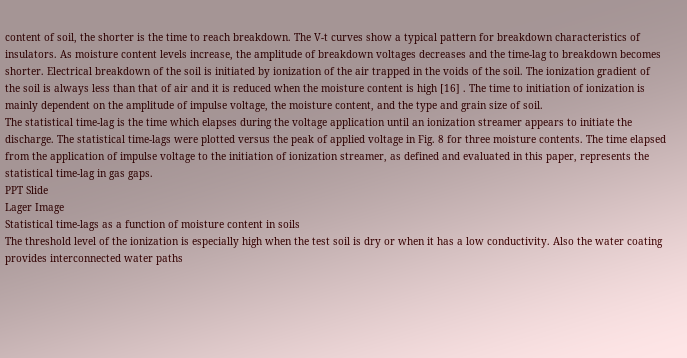content of soil, the shorter is the time to reach breakdown. The V-t curves show a typical pattern for breakdown characteristics of insulators. As moisture content levels increase, the amplitude of breakdown voltages decreases and the time-lag to breakdown becomes shorter. Electrical breakdown of the soil is initiated by ionization of the air trapped in the voids of the soil. The ionization gradient of the soil is always less than that of air and it is reduced when the moisture content is high [16] . The time to initiation of ionization is mainly dependent on the amplitude of impulse voltage, the moisture content, and the type and grain size of soil.
The statistical time-lag is the time which elapses during the voltage application until an ionization streamer appears to initiate the discharge. The statistical time-lags were plotted versus the peak of applied voltage in Fig. 8 for three moisture contents. The time elapsed from the application of impulse voltage to the initiation of ionization streamer, as defined and evaluated in this paper, represents the statistical time-lag in gas gaps.
PPT Slide
Lager Image
Statistical time-lags as a function of moisture content in soils
The threshold level of the ionization is especially high when the test soil is dry or when it has a low conductivity. Also the water coating provides interconnected water paths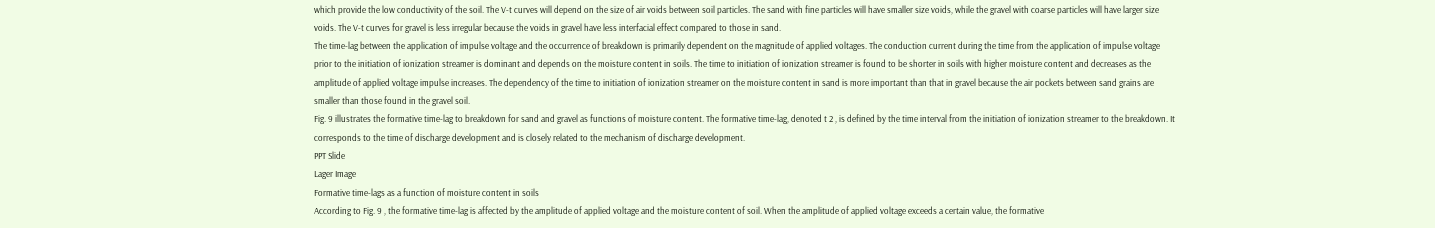which provide the low conductivity of the soil. The V-t curves will depend on the size of air voids between soil particles. The sand with fine particles will have smaller size voids, while the gravel with coarse particles will have larger size voids. The V-t curves for gravel is less irregular because the voids in gravel have less interfacial effect compared to those in sand.
The time-lag between the application of impulse voltage and the occurrence of breakdown is primarily dependent on the magnitude of applied voltages. The conduction current during the time from the application of impulse voltage prior to the initiation of ionization streamer is dominant and depends on the moisture content in soils. The time to initiation of ionization streamer is found to be shorter in soils with higher moisture content and decreases as the amplitude of applied voltage impulse increases. The dependency of the time to initiation of ionization streamer on the moisture content in sand is more important than that in gravel because the air pockets between sand grains are smaller than those found in the gravel soil.
Fig. 9 illustrates the formative time-lag to breakdown for sand and gravel as functions of moisture content. The formative time-lag, denoted t 2 , is defined by the time interval from the initiation of ionization streamer to the breakdown. It corresponds to the time of discharge development and is closely related to the mechanism of discharge development.
PPT Slide
Lager Image
Formative time-lags as a function of moisture content in soils
According to Fig. 9 , the formative time-lag is affected by the amplitude of applied voltage and the moisture content of soil. When the amplitude of applied voltage exceeds a certain value, the formative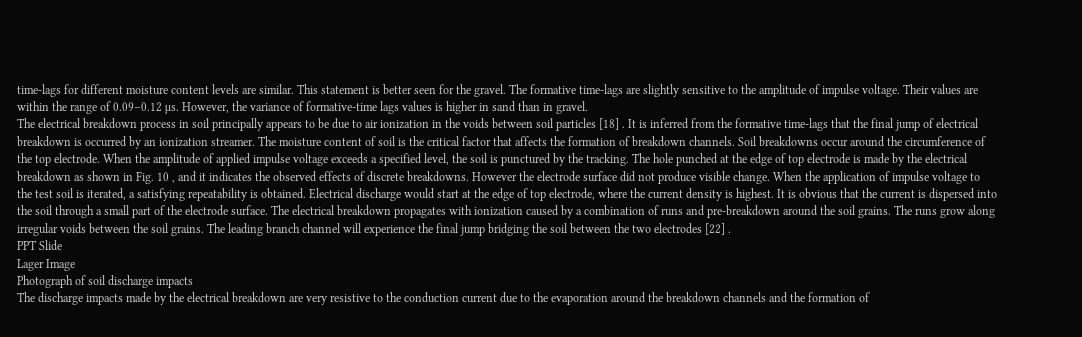time-lags for different moisture content levels are similar. This statement is better seen for the gravel. The formative time-lags are slightly sensitive to the amplitude of impulse voltage. Their values are within the range of 0.09–0.12 µs. However, the variance of formative-time lags values is higher in sand than in gravel.
The electrical breakdown process in soil principally appears to be due to air ionization in the voids between soil particles [18] . It is inferred from the formative time-lags that the final jump of electrical breakdown is occurred by an ionization streamer. The moisture content of soil is the critical factor that affects the formation of breakdown channels. Soil breakdowns occur around the circumference of the top electrode. When the amplitude of applied impulse voltage exceeds a specified level, the soil is punctured by the tracking. The hole punched at the edge of top electrode is made by the electrical breakdown as shown in Fig. 10 , and it indicates the observed effects of discrete breakdowns. However the electrode surface did not produce visible change. When the application of impulse voltage to the test soil is iterated, a satisfying repeatability is obtained. Electrical discharge would start at the edge of top electrode, where the current density is highest. It is obvious that the current is dispersed into the soil through a small part of the electrode surface. The electrical breakdown propagates with ionization caused by a combination of runs and pre-breakdown around the soil grains. The runs grow along irregular voids between the soil grains. The leading branch channel will experience the final jump bridging the soil between the two electrodes [22] .
PPT Slide
Lager Image
Photograph of soil discharge impacts
The discharge impacts made by the electrical breakdown are very resistive to the conduction current due to the evaporation around the breakdown channels and the formation of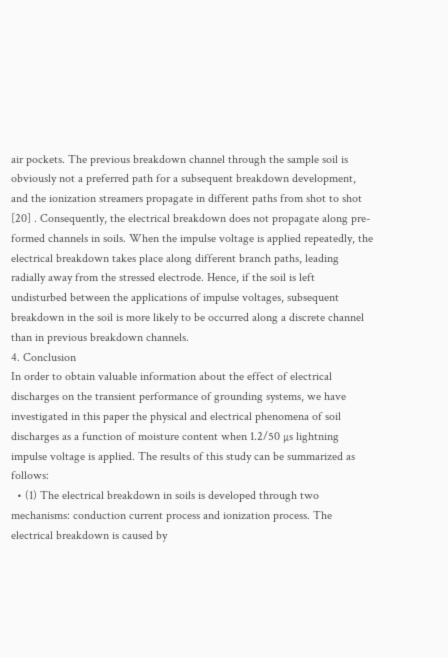air pockets. The previous breakdown channel through the sample soil is obviously not a preferred path for a subsequent breakdown development, and the ionization streamers propagate in different paths from shot to shot [20] . Consequently, the electrical breakdown does not propagate along pre-formed channels in soils. When the impulse voltage is applied repeatedly, the electrical breakdown takes place along different branch paths, leading radially away from the stressed electrode. Hence, if the soil is left undisturbed between the applications of impulse voltages, subsequent breakdown in the soil is more likely to be occurred along a discrete channel than in previous breakdown channels.
4. Conclusion
In order to obtain valuable information about the effect of electrical discharges on the transient performance of grounding systems, we have investigated in this paper the physical and electrical phenomena of soil discharges as a function of moisture content when 1.2/50 µs lightning impulse voltage is applied. The results of this study can be summarized as follows:
  • (1) The electrical breakdown in soils is developed through two mechanisms: conduction current process and ionization process. The electrical breakdown is caused by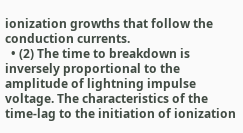ionization growths that follow the conduction currents.
  • (2) The time to breakdown is inversely proportional to the amplitude of lightning impulse voltage. The characteristics of the time-lag to the initiation of ionization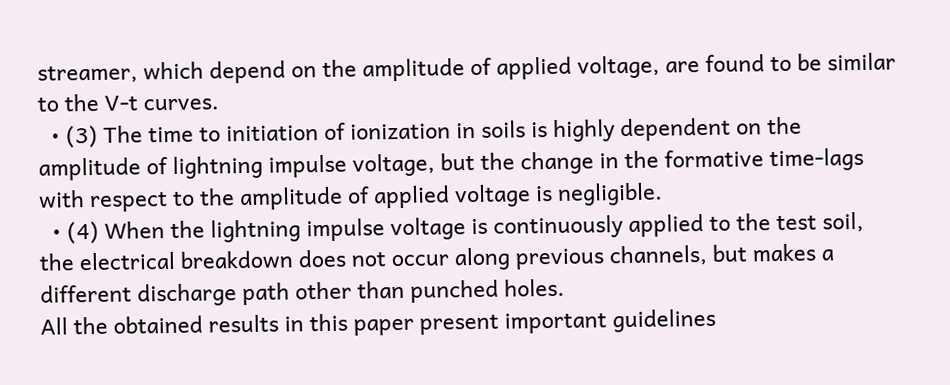streamer, which depend on the amplitude of applied voltage, are found to be similar to the V-t curves.
  • (3) The time to initiation of ionization in soils is highly dependent on the amplitude of lightning impulse voltage, but the change in the formative time-lags with respect to the amplitude of applied voltage is negligible.
  • (4) When the lightning impulse voltage is continuously applied to the test soil, the electrical breakdown does not occur along previous channels, but makes a different discharge path other than punched holes.
All the obtained results in this paper present important guidelines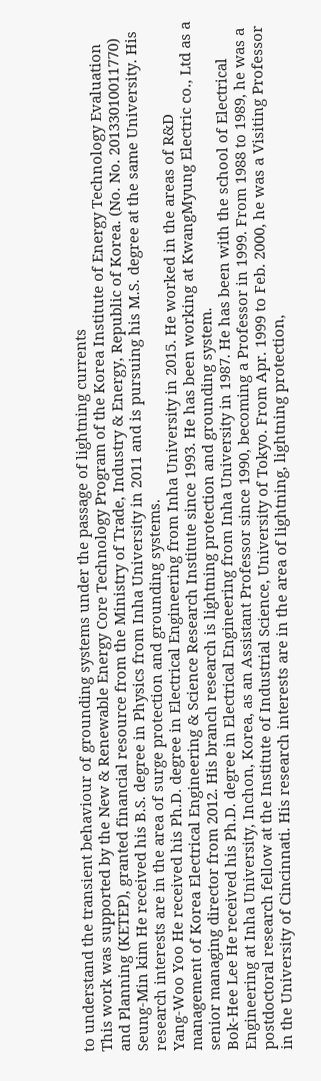to understand the transient behaviour of grounding systems under the passage of lightning currents
This work was supported by the New & Renewable Energy Core Technology Program of the Korea Institute of Energy Technology Evaluation and Planning (KETEP), granted financial resource from the Ministry of Trade, Industry & Energy, Republic of Korea. (No. No. 20133010011770)
Seung-Min kim He received his B.S. degree in Physics from Inha University in 2011 and is pursuing his M.S. degree at the same University. His research interests are in the area of surge protection and grounding systems.
Yang-Woo Yoo He received his Ph.D. degree in Electrical Engineering from Inha University in 2015. He worked in the areas of R&D management of Korea Electrical Engineering & Science Research Institute since 1993. He has been working at KwangMyung Electric co., Ltd as a senior managing director from 2012. His branch research is lightning protection and grounding system.
Bok-Hee Lee He received his Ph.D. degree in Electrical Engineering from Inha University in 1987. He has been with the school of Electrical Engineering at Inha University, Inchon, Korea, as an Assistant Professor since 1990, becoming a Professor in 1999. From 1988 to 1989, he was a postdoctoral research fellow at the Institute of Industrial Science, University of Tokyo. From Apr. 1999 to Feb. 2000, he was a Visiting Professor in the University of Cincinnati. His research interests are in the area of lightning, lightning protection,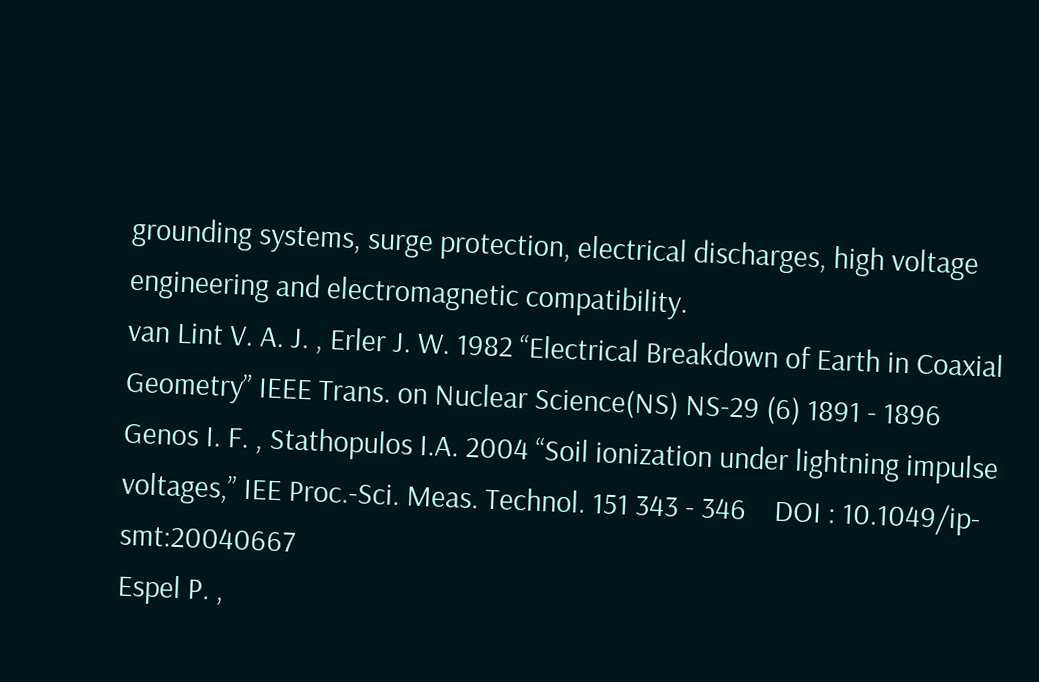grounding systems, surge protection, electrical discharges, high voltage engineering and electromagnetic compatibility.
van Lint V. A. J. , Erler J. W. 1982 “Electrical Breakdown of Earth in Coaxial Geometry” IEEE Trans. on Nuclear Science(NS) NS-29 (6) 1891 - 1896
Genos I. F. , Stathopulos I.A. 2004 “Soil ionization under lightning impulse voltages,” IEE Proc.-Sci. Meas. Technol. 151 343 - 346    DOI : 10.1049/ip-smt:20040667
Espel P. ,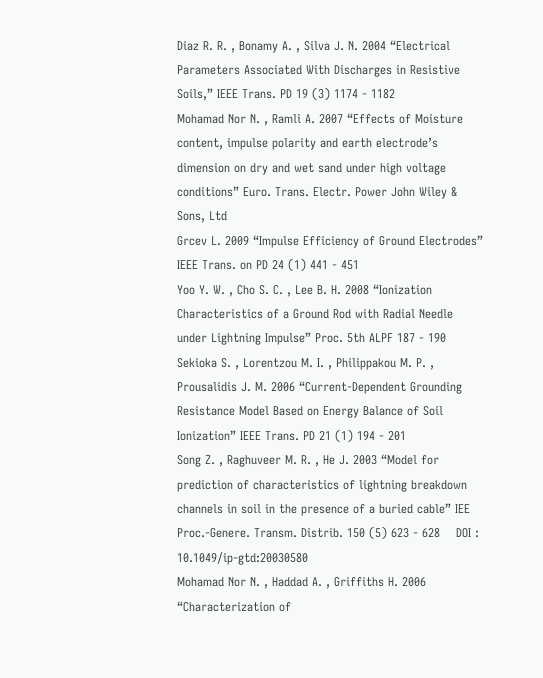Diaz R. R. , Bonamy A. , Silva J. N. 2004 “Electrical Parameters Associated With Discharges in Resistive Soils,” IEEE Trans. PD 19 (3) 1174 - 1182
Mohamad Nor N. , Ramli A. 2007 “Effects of Moisture content, impulse polarity and earth electrode’s dimension on dry and wet sand under high voltage conditions” Euro. Trans. Electr. Power John Wiley & Sons, Ltd
Grcev L. 2009 “Impulse Efficiency of Ground Electrodes” IEEE Trans. on PD 24 (1) 441 - 451
Yoo Y. W. , Cho S. C. , Lee B. H. 2008 “Ionization Characteristics of a Ground Rod with Radial Needle under Lightning Impulse” Proc. 5th ALPF 187 - 190
Sekioka S. , Lorentzou M. I. , Philippakou M. P. , Prousalidis J. M. 2006 “Current-Dependent Grounding Resistance Model Based on Energy Balance of Soil Ionization” IEEE Trans. PD 21 (1) 194 - 201
Song Z. , Raghuveer M. R. , He J. 2003 “Model for prediction of characteristics of lightning breakdown channels in soil in the presence of a buried cable” IEE Proc.-Genere. Transm. Distrib. 150 (5) 623 - 628    DOI : 10.1049/ip-gtd:20030580
Mohamad Nor N. , Haddad A. , Griffiths H. 2006 “Characterization of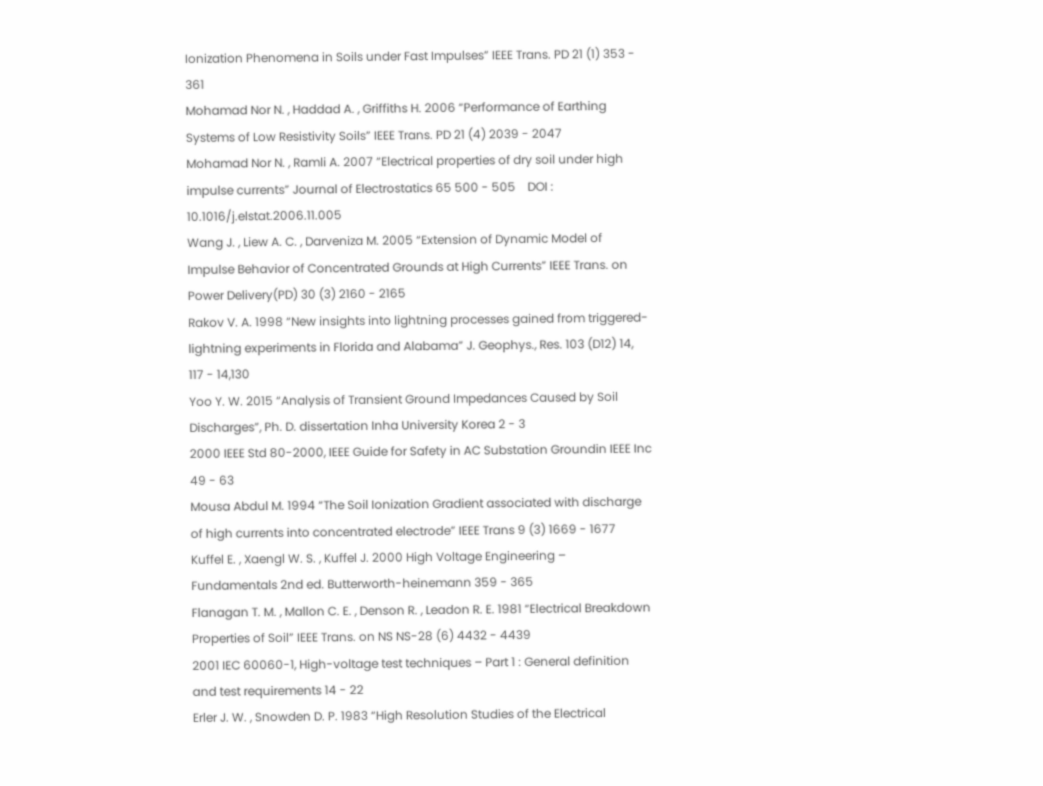Ionization Phenomena in Soils under Fast Impulses” IEEE Trans. PD 21 (1) 353 - 361
Mohamad Nor N. , Haddad A. , Griffiths H. 2006 “Performance of Earthing Systems of Low Resistivity Soils” IEEE Trans. PD 21 (4) 2039 - 2047
Mohamad Nor N. , Ramli A. 2007 “Electrical properties of dry soil under high impulse currents” Journal of Electrostatics 65 500 - 505    DOI : 10.1016/j.elstat.2006.11.005
Wang J. , Liew A. C. , Darveniza M. 2005 “Extension of Dynamic Model of Impulse Behavior of Concentrated Grounds at High Currents” IEEE Trans. on Power Delivery(PD) 30 (3) 2160 - 2165
Rakov V. A. 1998 “New insights into lightning processes gained from triggered-lightning experiments in Florida and Alabama” J. Geophys., Res. 103 (D12) 14, 117 - 14,130
Yoo Y. W. 2015 “Analysis of Transient Ground Impedances Caused by Soil Discharges”, Ph. D. dissertation Inha University Korea 2 - 3
2000 IEEE Std 80-2000, IEEE Guide for Safety in AC Substation Groundin IEEE Inc 49 - 63
Mousa Abdul M. 1994 “The Soil Ionization Gradient associated with discharge of high currents into concentrated electrode” IEEE Trans 9 (3) 1669 - 1677
Kuffel E. , Xaengl W. S. , Kuffel J. 2000 High Voltage Engineering – Fundamentals 2nd ed. Butterworth-heinemann 359 - 365
Flanagan T. M. , Mallon C. E. , Denson R. , Leadon R. E. 1981 “Electrical Breakdown Properties of Soil” IEEE Trans. on NS NS-28 (6) 4432 - 4439
2001 IEC 60060-1, High-voltage test techniques – Part 1 : General definition and test requirements 14 - 22
Erler J. W. , Snowden D. P. 1983 “High Resolution Studies of the Electrical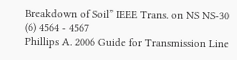Breakdown of Soil” IEEE Trans. on NS NS-30 (6) 4564 - 4567
Phillips A. 2006 Guide for Transmission Line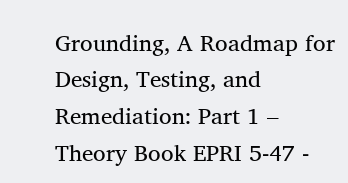Grounding, A Roadmap for Design, Testing, and Remediation: Part 1 – Theory Book EPRI 5-47 -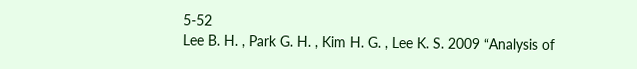5-52
Lee B. H. , Park G. H. , Kim H. G. , Lee K. S. 2009 “Analysis of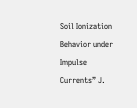Soil Ionization Behavior under Impulse Currents” J.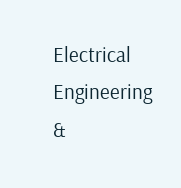Electrical Engineering &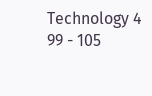Technology 4 99 - 105